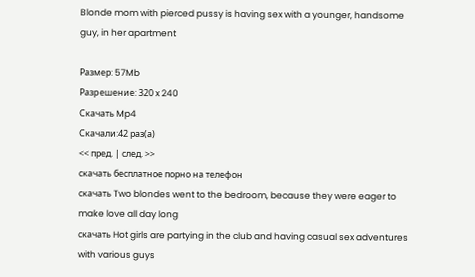Blonde mom with pierced pussy is having sex with a younger, handsome guy, in her apartment

Размер: 57Mb
Paзpeшeниe: 320 x 240
Скачать Mp4
Скачали:42 раз(а)
<< пред. | след. >>
скачать бесплатное порно на телефон
скачать Two blondes went to the bedroom, because they were eager to make love all day long
скачать Hot girls are partying in the club and having casual sex adventures with various guys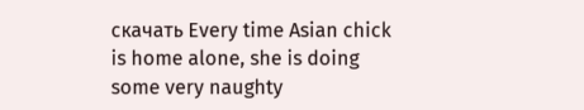скачать Every time Asian chick is home alone, she is doing some very naughty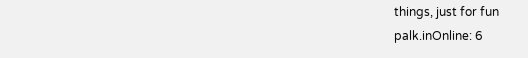things, just for fun
palk.inOnline: 6